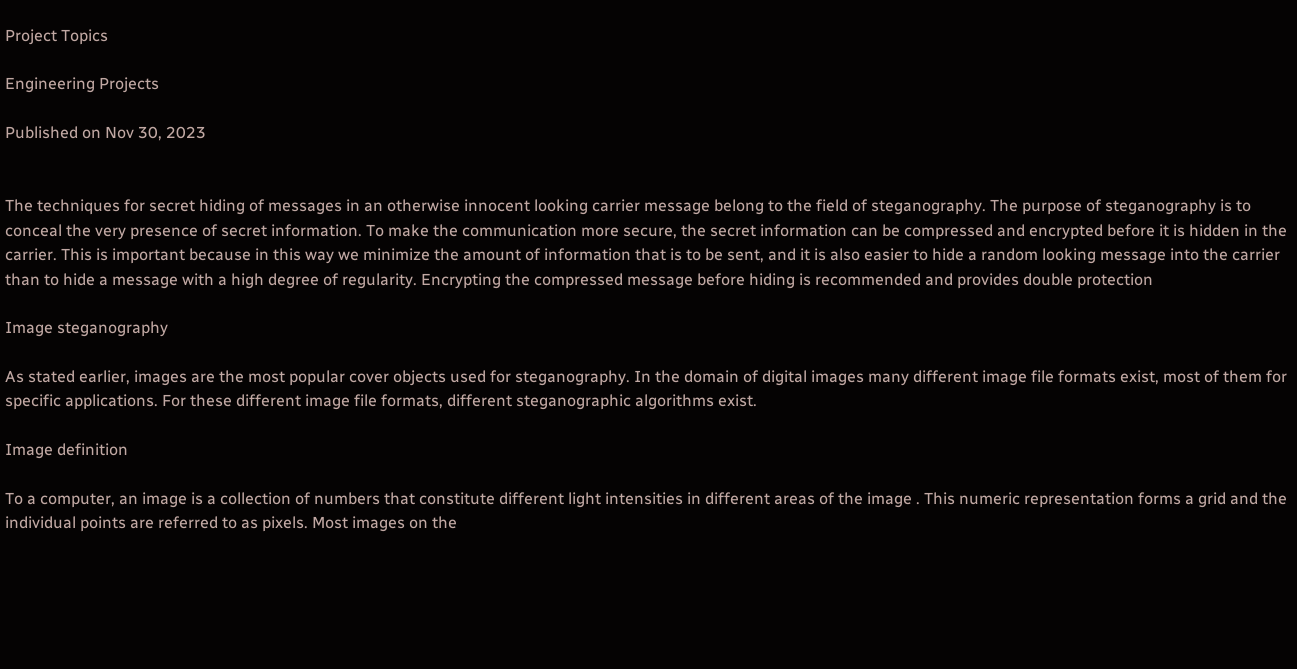Project Topics

Engineering Projects

Published on Nov 30, 2023


The techniques for secret hiding of messages in an otherwise innocent looking carrier message belong to the field of steganography. The purpose of steganography is to conceal the very presence of secret information. To make the communication more secure, the secret information can be compressed and encrypted before it is hidden in the carrier. This is important because in this way we minimize the amount of information that is to be sent, and it is also easier to hide a random looking message into the carrier than to hide a message with a high degree of regularity. Encrypting the compressed message before hiding is recommended and provides double protection

Image steganography

As stated earlier, images are the most popular cover objects used for steganography. In the domain of digital images many different image file formats exist, most of them for specific applications. For these different image file formats, different steganographic algorithms exist.

Image definition

To a computer, an image is a collection of numbers that constitute different light intensities in different areas of the image . This numeric representation forms a grid and the individual points are referred to as pixels. Most images on the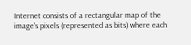Internet consists of a rectangular map of the image's pixels (represented as bits) where each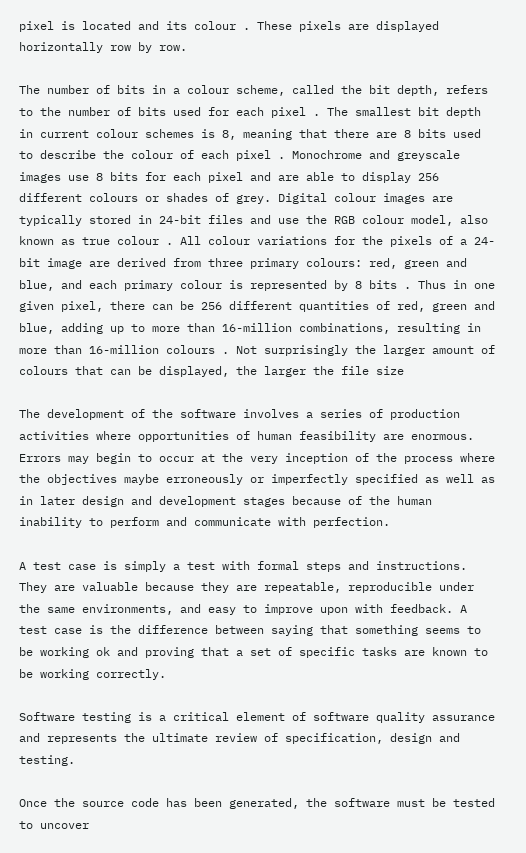pixel is located and its colour . These pixels are displayed horizontally row by row.

The number of bits in a colour scheme, called the bit depth, refers to the number of bits used for each pixel . The smallest bit depth in current colour schemes is 8, meaning that there are 8 bits used to describe the colour of each pixel . Monochrome and greyscale images use 8 bits for each pixel and are able to display 256 different colours or shades of grey. Digital colour images are typically stored in 24-bit files and use the RGB colour model, also known as true colour . All colour variations for the pixels of a 24-bit image are derived from three primary colours: red, green and blue, and each primary colour is represented by 8 bits . Thus in one given pixel, there can be 256 different quantities of red, green and blue, adding up to more than 16-million combinations, resulting in more than 16-million colours . Not surprisingly the larger amount of colours that can be displayed, the larger the file size

The development of the software involves a series of production activities where opportunities of human feasibility are enormous. Errors may begin to occur at the very inception of the process where the objectives maybe erroneously or imperfectly specified as well as in later design and development stages because of the human inability to perform and communicate with perfection.

A test case is simply a test with formal steps and instructions. They are valuable because they are repeatable, reproducible under the same environments, and easy to improve upon with feedback. A test case is the difference between saying that something seems to be working ok and proving that a set of specific tasks are known to be working correctly.

Software testing is a critical element of software quality assurance and represents the ultimate review of specification, design and testing.

Once the source code has been generated, the software must be tested to uncover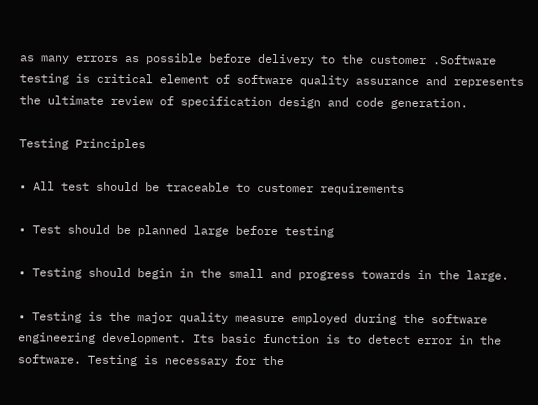as many errors as possible before delivery to the customer .Software testing is critical element of software quality assurance and represents the ultimate review of specification design and code generation.

Testing Principles

• All test should be traceable to customer requirements

• Test should be planned large before testing

• Testing should begin in the small and progress towards in the large.

• Testing is the major quality measure employed during the software engineering development. Its basic function is to detect error in the software. Testing is necessary for the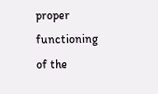proper functioning of the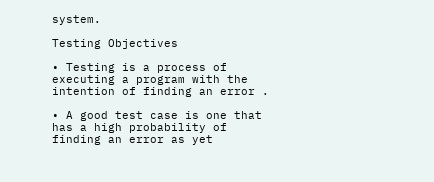system.

Testing Objectives

• Testing is a process of executing a program with the intention of finding an error .

• A good test case is one that has a high probability of finding an error as yet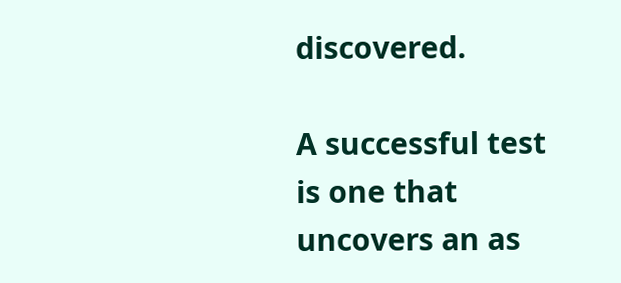discovered.

A successful test is one that uncovers an as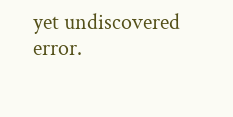yet undiscovered error.